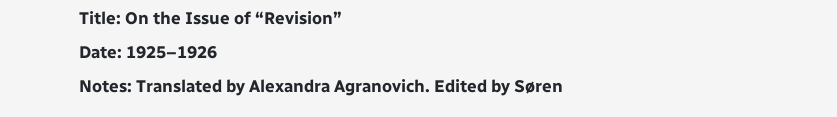Title: On the Issue of “Revision”
Date: 1925–1926
Notes: Translated by Alexandra Agranovich. Edited by Søren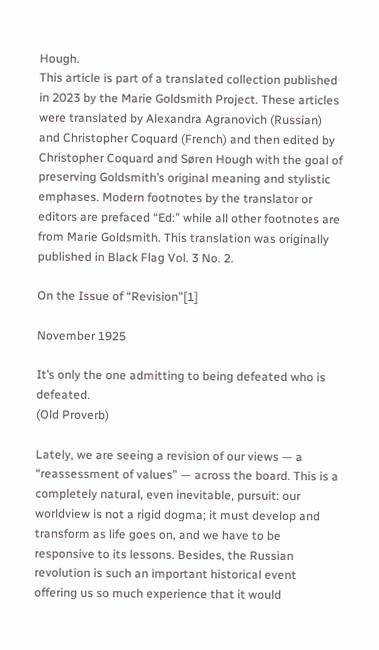Hough.
This article is part of a translated collection published in 2023 by the Marie Goldsmith Project. These articles were translated by Alexandra Agranovich (Russian) and Christopher Coquard (French) and then edited by Christopher Coquard and Søren Hough with the goal of preserving Goldsmith’s original meaning and stylistic emphases. Modern footnotes by the translator or editors are prefaced “Ed:” while all other footnotes are from Marie Goldsmith. This translation was originally published in Black Flag Vol. 3 No. 2.

On the Issue of “Revision”[1]

November 1925

It’s only the one admitting to being defeated who is defeated.
(Old Proverb)

Lately, we are seeing a revision of our views — a “reassessment of values” — across the board. This is a completely natural, even inevitable, pursuit: our worldview is not a rigid dogma; it must develop and transform as life goes on, and we have to be responsive to its lessons. Besides, the Russian revolution is such an important historical event offering us so much experience that it would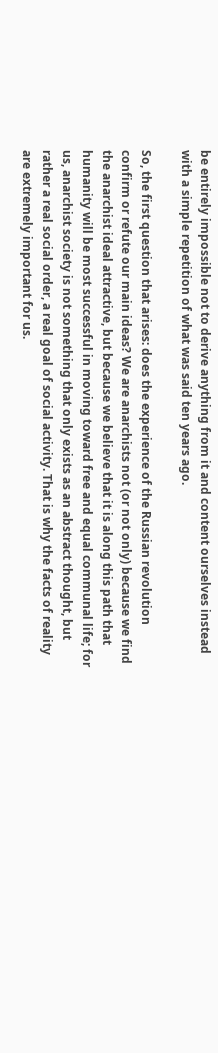be entirely impossible not to derive anything from it and content ourselves instead with a simple repetition of what was said ten years ago.

So, the first question that arises: does the experience of the Russian revolution confirm or refute our main ideas? We are anarchists not (or not only) because we find the anarchist ideal attractive, but because we believe that it is along this path that humanity will be most successful in moving toward free and equal communal life; for us, anarchist society is not something that only exists as an abstract thought, but rather a real social order, a real goal of social activity. That is why the facts of reality are extremely important for us.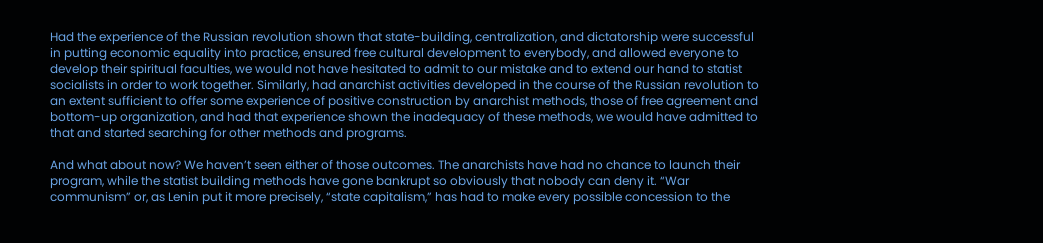Had the experience of the Russian revolution shown that state-building, centralization, and dictatorship were successful in putting economic equality into practice, ensured free cultural development to everybody, and allowed everyone to develop their spiritual faculties, we would not have hesitated to admit to our mistake and to extend our hand to statist socialists in order to work together. Similarly, had anarchist activities developed in the course of the Russian revolution to an extent sufficient to offer some experience of positive construction by anarchist methods, those of free agreement and bottom-up organization, and had that experience shown the inadequacy of these methods, we would have admitted to that and started searching for other methods and programs.

And what about now? We haven’t seen either of those outcomes. The anarchists have had no chance to launch their program, while the statist building methods have gone bankrupt so obviously that nobody can deny it. “War communism” or, as Lenin put it more precisely, “state capitalism,” has had to make every possible concession to the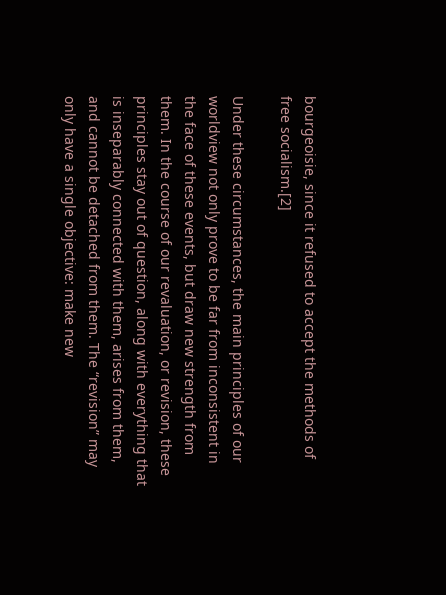bourgeoisie, since it refused to accept the methods of free socialism.[2]

Under these circumstances, the main principles of our worldview not only prove to be far from inconsistent in the face of these events, but draw new strength from them. In the course of our revaluation, or revision, these principles stay out of question, along with everything that is inseparably connected with them, arises from them, and cannot be detached from them. The “revision” may only have a single objective: make new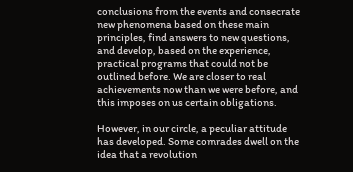conclusions from the events and consecrate new phenomena based on these main principles, find answers to new questions, and develop, based on the experience, practical programs that could not be outlined before. We are closer to real achievements now than we were before, and this imposes on us certain obligations.

However, in our circle, a peculiar attitude has developed. Some comrades dwell on the idea that a revolution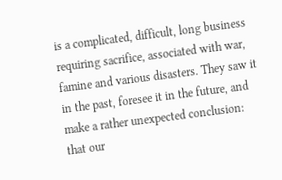is a complicated, difficult, long business requiring sacrifice, associated with war, famine and various disasters. They saw it in the past, foresee it in the future, and make a rather unexpected conclusion: that our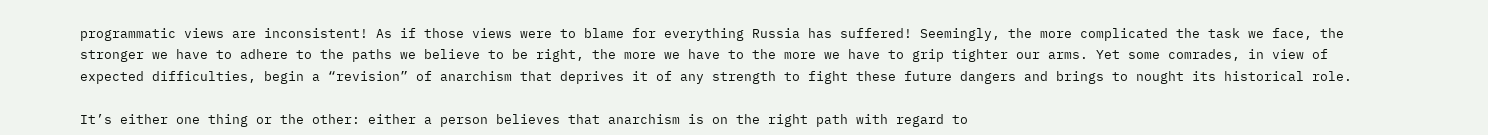programmatic views are inconsistent! As if those views were to blame for everything Russia has suffered! Seemingly, the more complicated the task we face, the stronger we have to adhere to the paths we believe to be right, the more we have to the more we have to grip tighter our arms. Yet some comrades, in view of expected difficulties, begin a “revision” of anarchism that deprives it of any strength to fight these future dangers and brings to nought its historical role.

It’s either one thing or the other: either a person believes that anarchism is on the right path with regard to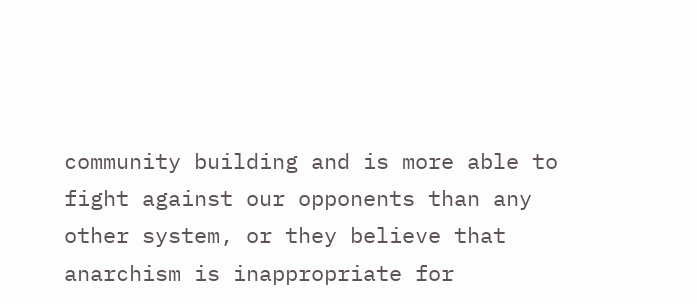community building and is more able to fight against our opponents than any other system, or they believe that anarchism is inappropriate for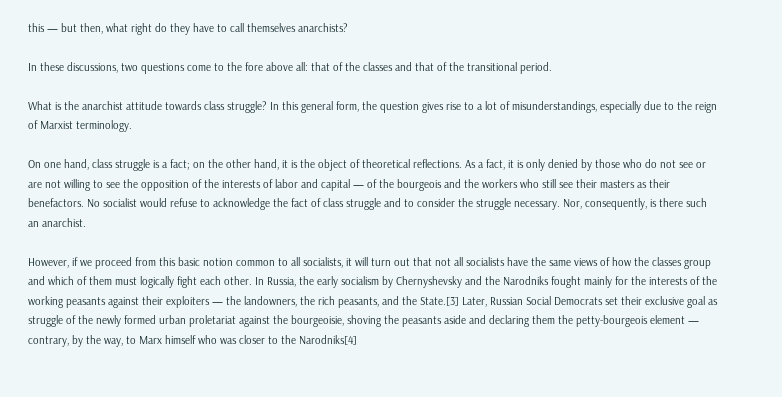this — but then, what right do they have to call themselves anarchists?

In these discussions, two questions come to the fore above all: that of the classes and that of the transitional period.

What is the anarchist attitude towards class struggle? In this general form, the question gives rise to a lot of misunderstandings, especially due to the reign of Marxist terminology.

On one hand, class struggle is a fact; on the other hand, it is the object of theoretical reflections. As a fact, it is only denied by those who do not see or are not willing to see the opposition of the interests of labor and capital — of the bourgeois and the workers who still see their masters as their benefactors. No socialist would refuse to acknowledge the fact of class struggle and to consider the struggle necessary. Nor, consequently, is there such an anarchist.

However, if we proceed from this basic notion common to all socialists, it will turn out that not all socialists have the same views of how the classes group and which of them must logically fight each other. In Russia, the early socialism by Chernyshevsky and the Narodniks fought mainly for the interests of the working peasants against their exploiters — the landowners, the rich peasants, and the State.[3] Later, Russian Social Democrats set their exclusive goal as struggle of the newly formed urban proletariat against the bourgeoisie, shoving the peasants aside and declaring them the petty-bourgeois element — contrary, by the way, to Marx himself who was closer to the Narodniks[4]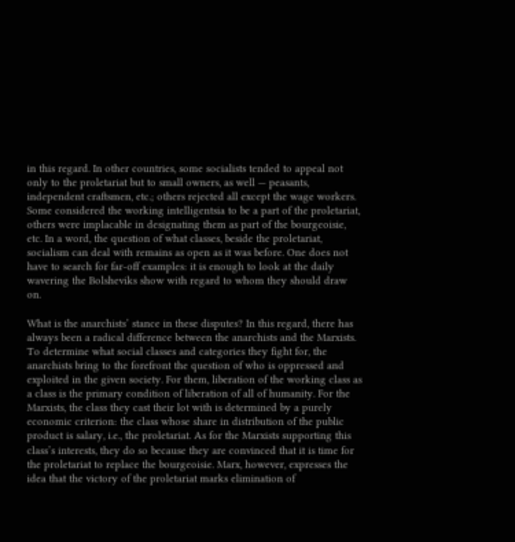in this regard. In other countries, some socialists tended to appeal not only to the proletariat but to small owners, as well — peasants, independent craftsmen, etc.; others rejected all except the wage workers. Some considered the working intelligentsia to be a part of the proletariat, others were implacable in designating them as part of the bourgeoisie, etc. In a word, the question of what classes, beside the proletariat, socialism can deal with remains as open as it was before. One does not have to search for far-off examples: it is enough to look at the daily wavering the Bolsheviks show with regard to whom they should draw on.

What is the anarchists’ stance in these disputes? In this regard, there has always been a radical difference between the anarchists and the Marxists. To determine what social classes and categories they fight for, the anarchists bring to the forefront the question of who is oppressed and exploited in the given society. For them, liberation of the working class as a class is the primary condition of liberation of all of humanity. For the Marxists, the class they cast their lot with is determined by a purely economic criterion: the class whose share in distribution of the public product is salary, i.e., the proletariat. As for the Marxists supporting this class’s interests, they do so because they are convinced that it is time for the proletariat to replace the bourgeoisie. Marx, however, expresses the idea that the victory of the proletariat marks elimination of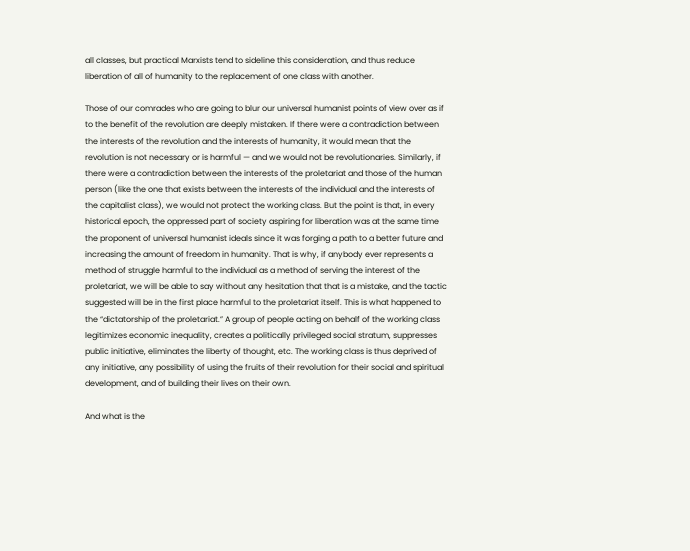all classes, but practical Marxists tend to sideline this consideration, and thus reduce liberation of all of humanity to the replacement of one class with another.

Those of our comrades who are going to blur our universal humanist points of view over as if to the benefit of the revolution are deeply mistaken. If there were a contradiction between the interests of the revolution and the interests of humanity, it would mean that the revolution is not necessary or is harmful — and we would not be revolutionaries. Similarly, if there were a contradiction between the interests of the proletariat and those of the human person (like the one that exists between the interests of the individual and the interests of the capitalist class), we would not protect the working class. But the point is that, in every historical epoch, the oppressed part of society aspiring for liberation was at the same time the proponent of universal humanist ideals since it was forging a path to a better future and increasing the amount of freedom in humanity. That is why, if anybody ever represents a method of struggle harmful to the individual as a method of serving the interest of the proletariat, we will be able to say without any hesitation that that is a mistake, and the tactic suggested will be in the first place harmful to the proletariat itself. This is what happened to the “dictatorship of the proletariat.” A group of people acting on behalf of the working class legitimizes economic inequality, creates a politically privileged social stratum, suppresses public initiative, eliminates the liberty of thought, etc. The working class is thus deprived of any initiative, any possibility of using the fruits of their revolution for their social and spiritual development, and of building their lives on their own.

And what is the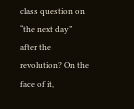class question on “the next day” after the revolution? On the face of it,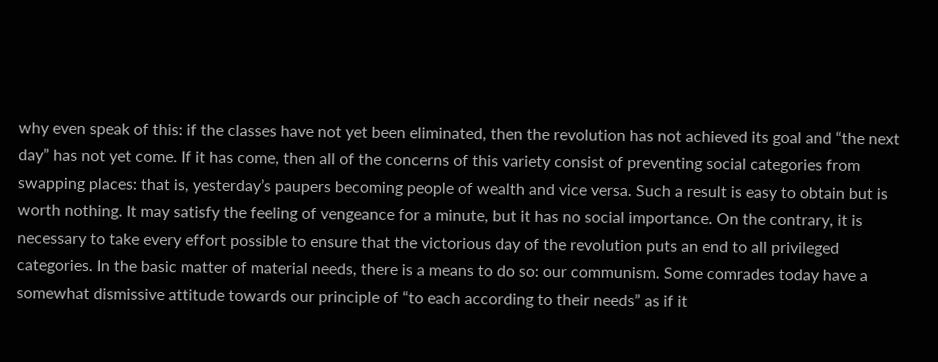why even speak of this: if the classes have not yet been eliminated, then the revolution has not achieved its goal and “the next day” has not yet come. If it has come, then all of the concerns of this variety consist of preventing social categories from swapping places: that is, yesterday’s paupers becoming people of wealth and vice versa. Such a result is easy to obtain but is worth nothing. It may satisfy the feeling of vengeance for a minute, but it has no social importance. On the contrary, it is necessary to take every effort possible to ensure that the victorious day of the revolution puts an end to all privileged categories. In the basic matter of material needs, there is a means to do so: our communism. Some comrades today have a somewhat dismissive attitude towards our principle of “to each according to their needs” as if it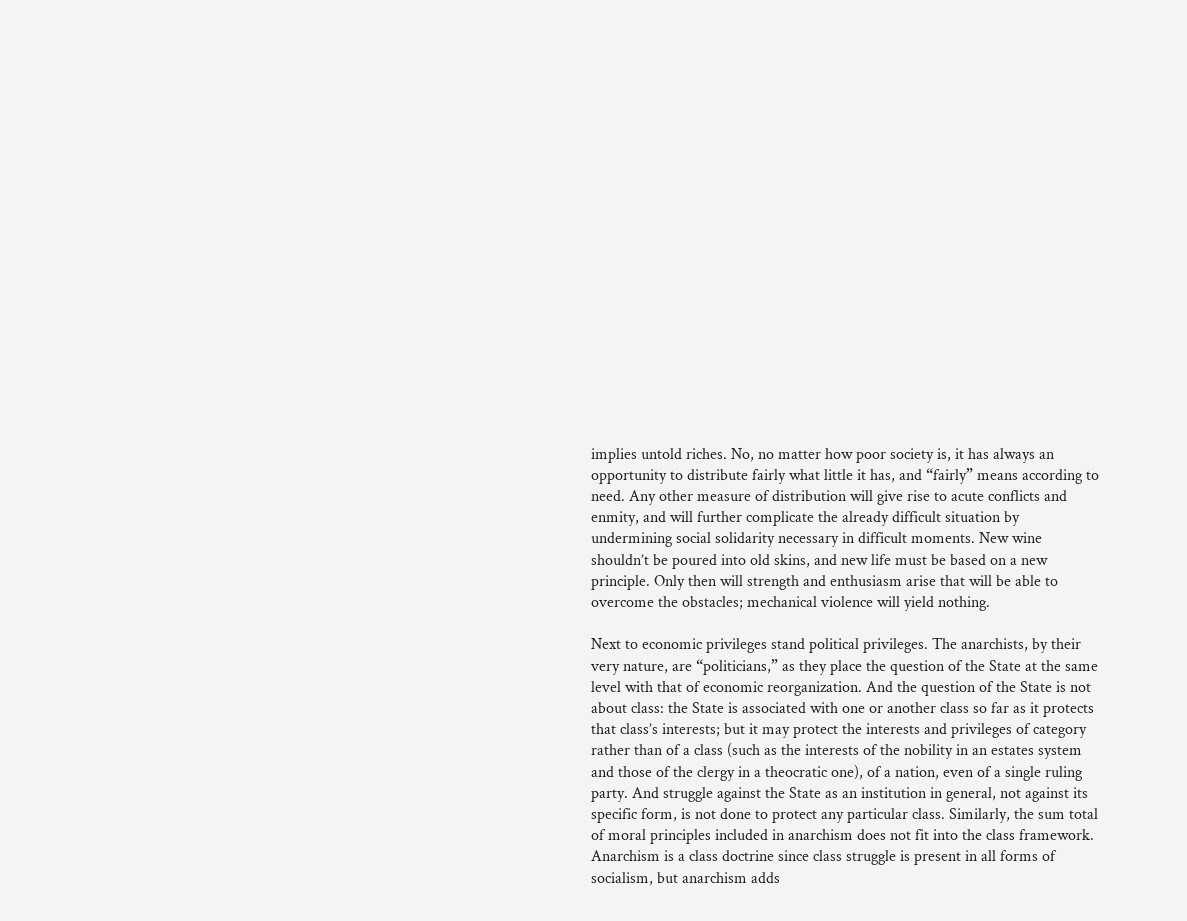implies untold riches. No, no matter how poor society is, it has always an opportunity to distribute fairly what little it has, and “fairly” means according to need. Any other measure of distribution will give rise to acute conflicts and enmity, and will further complicate the already difficult situation by undermining social solidarity necessary in difficult moments. New wine shouldn’t be poured into old skins, and new life must be based on a new principle. Only then will strength and enthusiasm arise that will be able to overcome the obstacles; mechanical violence will yield nothing.

Next to economic privileges stand political privileges. The anarchists, by their very nature, are “politicians,” as they place the question of the State at the same level with that of economic reorganization. And the question of the State is not about class: the State is associated with one or another class so far as it protects that class’s interests; but it may protect the interests and privileges of category rather than of a class (such as the interests of the nobility in an estates system and those of the clergy in a theocratic one), of a nation, even of a single ruling party. And struggle against the State as an institution in general, not against its specific form, is not done to protect any particular class. Similarly, the sum total of moral principles included in anarchism does not fit into the class framework. Anarchism is a class doctrine since class struggle is present in all forms of socialism, but anarchism adds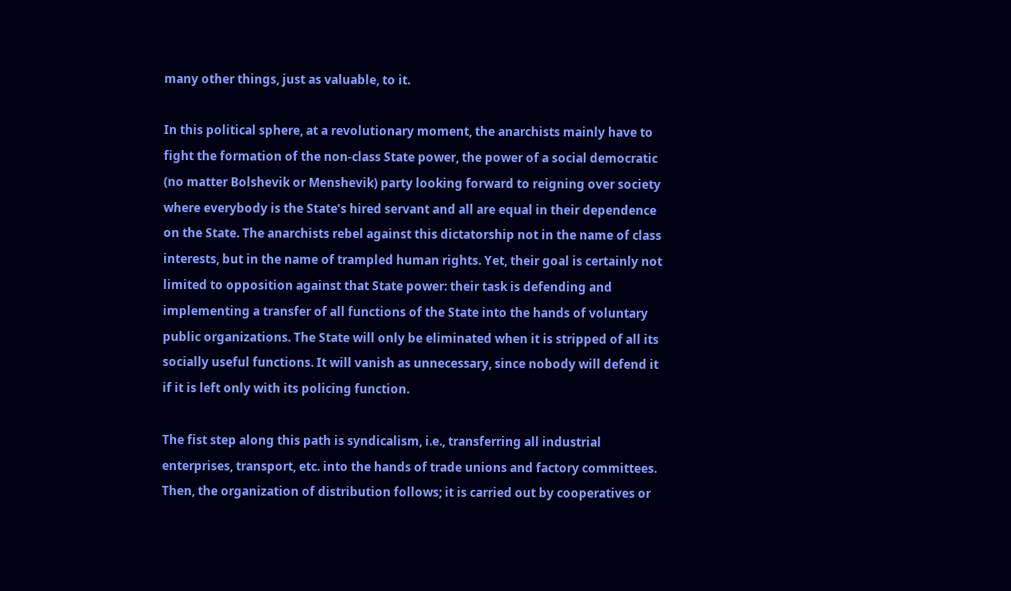many other things, just as valuable, to it.

In this political sphere, at a revolutionary moment, the anarchists mainly have to fight the formation of the non-class State power, the power of a social democratic (no matter Bolshevik or Menshevik) party looking forward to reigning over society where everybody is the State’s hired servant and all are equal in their dependence on the State. The anarchists rebel against this dictatorship not in the name of class interests, but in the name of trampled human rights. Yet, their goal is certainly not limited to opposition against that State power: their task is defending and implementing a transfer of all functions of the State into the hands of voluntary public organizations. The State will only be eliminated when it is stripped of all its socially useful functions. It will vanish as unnecessary, since nobody will defend it if it is left only with its policing function.

The fist step along this path is syndicalism, i.e., transferring all industrial enterprises, transport, etc. into the hands of trade unions and factory committees. Then, the organization of distribution follows; it is carried out by cooperatives or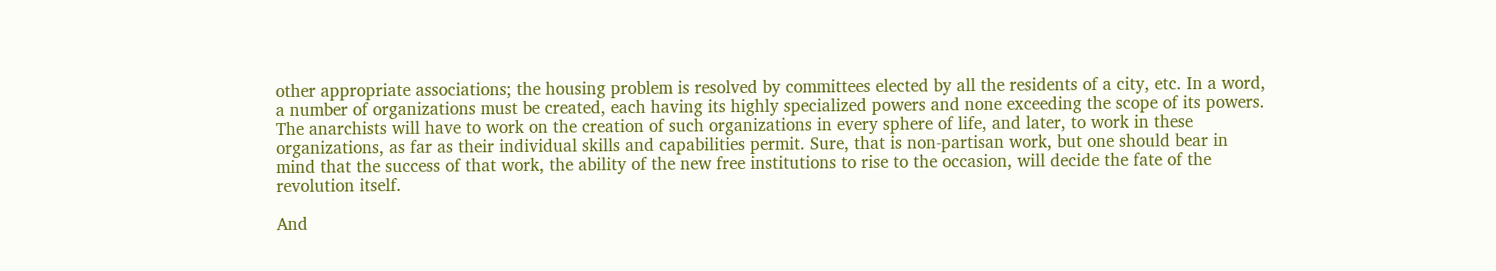other appropriate associations; the housing problem is resolved by committees elected by all the residents of a city, etc. In a word, a number of organizations must be created, each having its highly specialized powers and none exceeding the scope of its powers. The anarchists will have to work on the creation of such organizations in every sphere of life, and later, to work in these organizations, as far as their individual skills and capabilities permit. Sure, that is non-partisan work, but one should bear in mind that the success of that work, the ability of the new free institutions to rise to the occasion, will decide the fate of the revolution itself.

And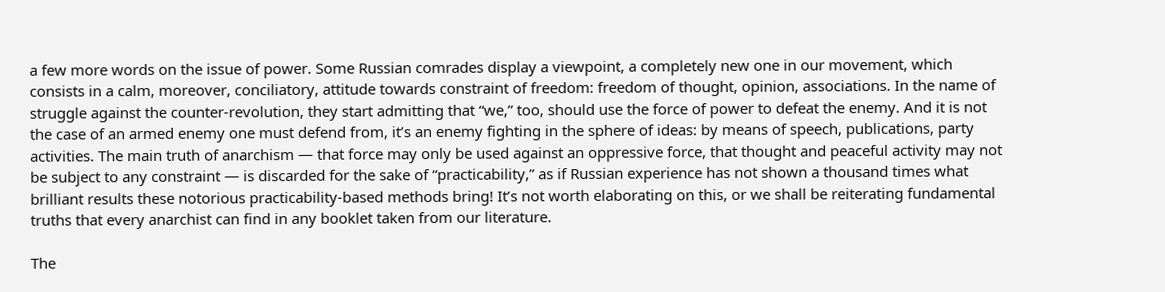a few more words on the issue of power. Some Russian comrades display a viewpoint, a completely new one in our movement, which consists in a calm, moreover, conciliatory, attitude towards constraint of freedom: freedom of thought, opinion, associations. In the name of struggle against the counter-revolution, they start admitting that “we,” too, should use the force of power to defeat the enemy. And it is not the case of an armed enemy one must defend from, it’s an enemy fighting in the sphere of ideas: by means of speech, publications, party activities. The main truth of anarchism — that force may only be used against an oppressive force, that thought and peaceful activity may not be subject to any constraint — is discarded for the sake of “practicability,” as if Russian experience has not shown a thousand times what brilliant results these notorious practicability-based methods bring! It’s not worth elaborating on this, or we shall be reiterating fundamental truths that every anarchist can find in any booklet taken from our literature.

The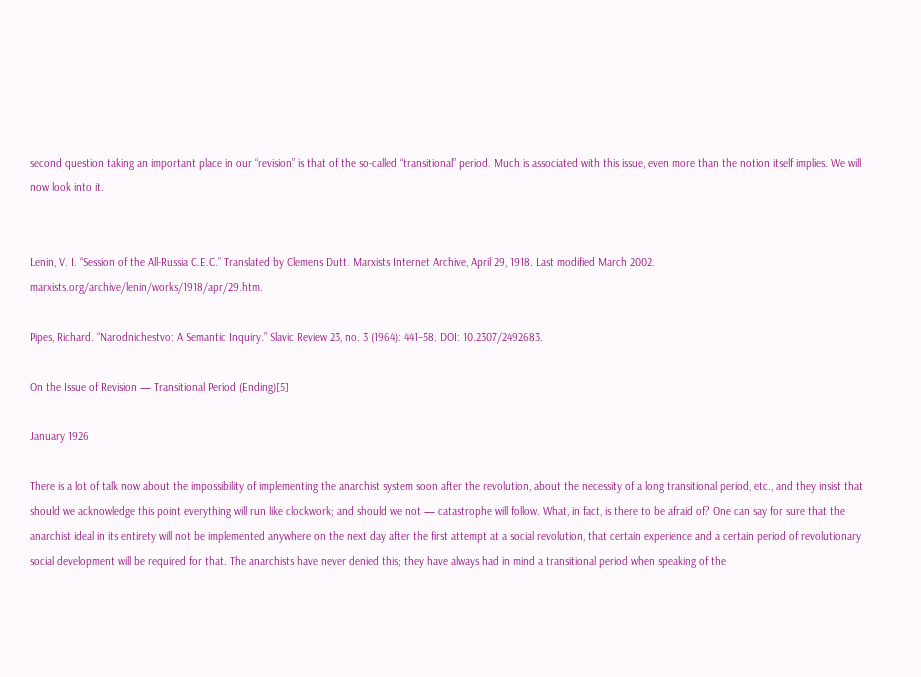second question taking an important place in our “revision” is that of the so-called “transitional” period. Much is associated with this issue, even more than the notion itself implies. We will now look into it.


Lenin, V. I. “Session of the All-Russia C.E.C.” Translated by Clemens Dutt. Marxists Internet Archive, April 29, 1918. Last modified March 2002. marxists.org/archive/lenin/works/1918/apr/29.htm.

Pipes, Richard. “Narodnichestvo: A Semantic Inquiry.” Slavic Review 23, no. 3 (1964): 441–58. DOI: 10.2307/2492683.

On the Issue of Revision — Transitional Period (Ending)[5]

January 1926

There is a lot of talk now about the impossibility of implementing the anarchist system soon after the revolution, about the necessity of a long transitional period, etc., and they insist that should we acknowledge this point everything will run like clockwork; and should we not — catastrophe will follow. What, in fact, is there to be afraid of? One can say for sure that the anarchist ideal in its entirety will not be implemented anywhere on the next day after the first attempt at a social revolution, that certain experience and a certain period of revolutionary social development will be required for that. The anarchists have never denied this; they have always had in mind a transitional period when speaking of the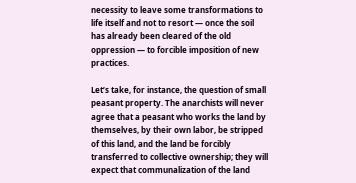necessity to leave some transformations to life itself and not to resort — once the soil has already been cleared of the old oppression — to forcible imposition of new practices.

Let’s take, for instance, the question of small peasant property. The anarchists will never agree that a peasant who works the land by themselves, by their own labor, be stripped of this land, and the land be forcibly transferred to collective ownership; they will expect that communalization of the land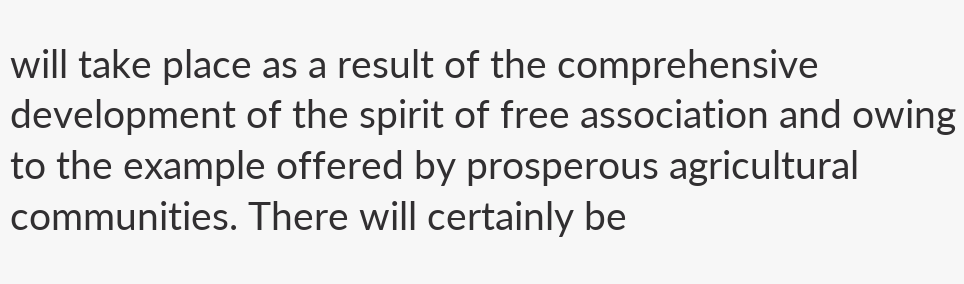will take place as a result of the comprehensive development of the spirit of free association and owing to the example offered by prosperous agricultural communities. There will certainly be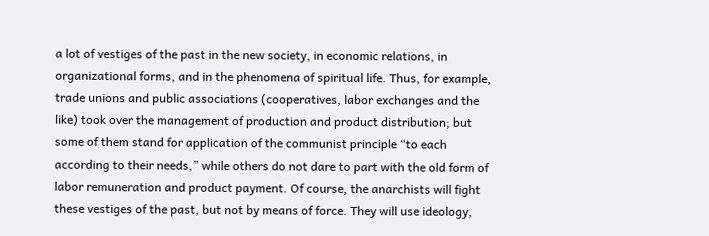a lot of vestiges of the past in the new society, in economic relations, in organizational forms, and in the phenomena of spiritual life. Thus, for example, trade unions and public associations (cooperatives, labor exchanges and the like) took over the management of production and product distribution; but some of them stand for application of the communist principle “to each according to their needs,” while others do not dare to part with the old form of labor remuneration and product payment. Of course, the anarchists will fight these vestiges of the past, but not by means of force. They will use ideology,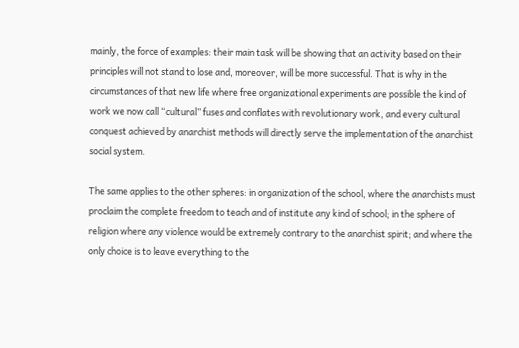mainly, the force of examples: their main task will be showing that an activity based on their principles will not stand to lose and, moreover, will be more successful. That is why in the circumstances of that new life where free organizational experiments are possible the kind of work we now call “cultural” fuses and conflates with revolutionary work, and every cultural conquest achieved by anarchist methods will directly serve the implementation of the anarchist social system.

The same applies to the other spheres: in organization of the school, where the anarchists must proclaim the complete freedom to teach and of institute any kind of school; in the sphere of religion where any violence would be extremely contrary to the anarchist spirit; and where the only choice is to leave everything to the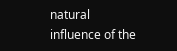natural influence of the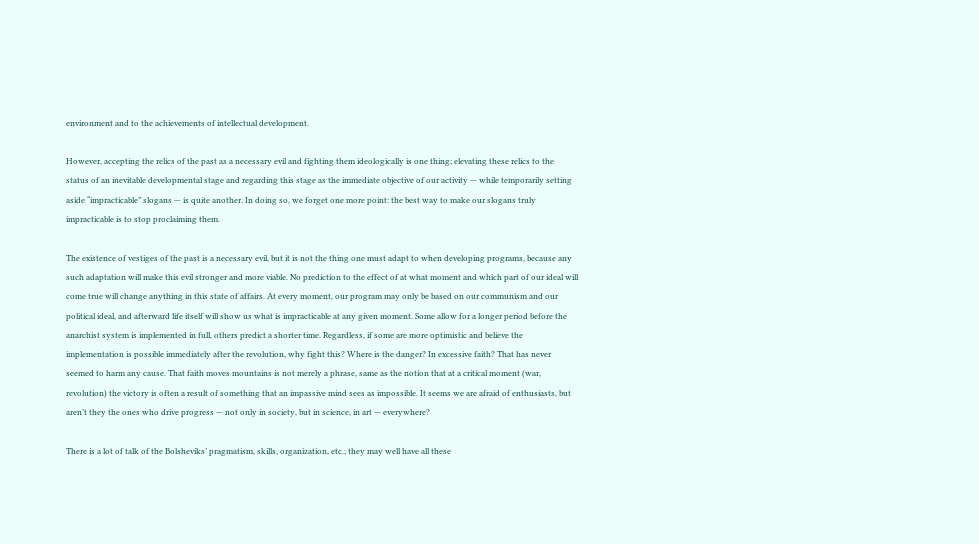environment and to the achievements of intellectual development.

However, accepting the relics of the past as a necessary evil and fighting them ideologically is one thing; elevating these relics to the status of an inevitable developmental stage and regarding this stage as the immediate objective of our activity — while temporarily setting aside “impracticable” slogans — is quite another. In doing so, we forget one more point: the best way to make our slogans truly impracticable is to stop proclaiming them.

The existence of vestiges of the past is a necessary evil, but it is not the thing one must adapt to when developing programs, because any such adaptation will make this evil stronger and more viable. No prediction to the effect of at what moment and which part of our ideal will come true will change anything in this state of affairs. At every moment, our program may only be based on our communism and our political ideal, and afterward life itself will show us what is impracticable at any given moment. Some allow for a longer period before the anarchist system is implemented in full, others predict a shorter time. Regardless, if some are more optimistic and believe the implementation is possible immediately after the revolution, why fight this? Where is the danger? In excessive faith? That has never seemed to harm any cause. That faith moves mountains is not merely a phrase, same as the notion that at a critical moment (war, revolution) the victory is often a result of something that an impassive mind sees as impossible. It seems we are afraid of enthusiasts, but aren’t they the ones who drive progress — not only in society, but in science, in art — everywhere?

There is a lot of talk of the Bolsheviks’ pragmatism, skills, organization, etc.; they may well have all these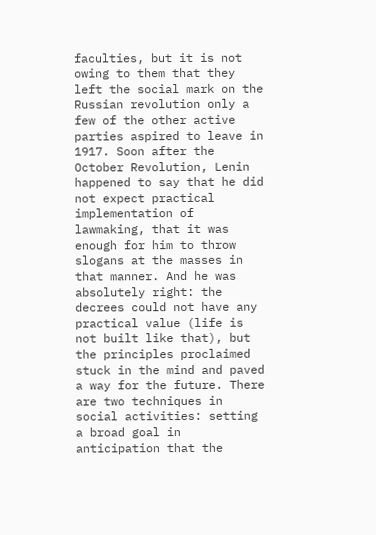faculties, but it is not owing to them that they left the social mark on the Russian revolution only a few of the other active parties aspired to leave in 1917. Soon after the October Revolution, Lenin happened to say that he did not expect practical implementation of lawmaking, that it was enough for him to throw slogans at the masses in that manner. And he was absolutely right: the decrees could not have any practical value (life is not built like that), but the principles proclaimed stuck in the mind and paved a way for the future. There are two techniques in social activities: setting a broad goal in anticipation that the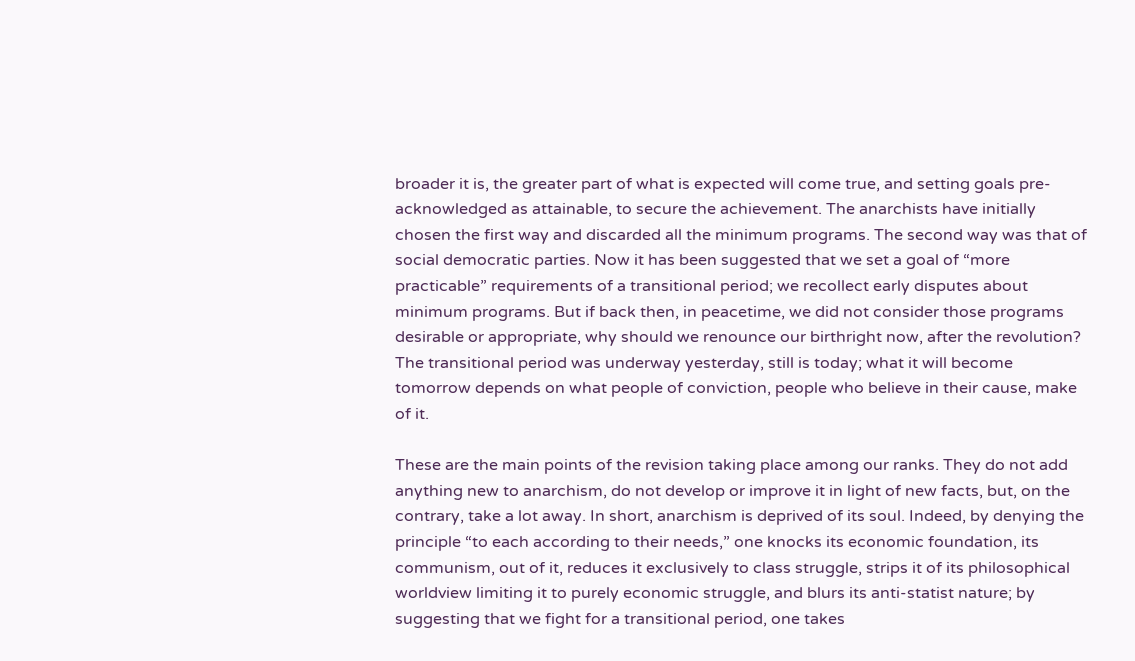broader it is, the greater part of what is expected will come true, and setting goals pre-acknowledged as attainable, to secure the achievement. The anarchists have initially chosen the first way and discarded all the minimum programs. The second way was that of social democratic parties. Now it has been suggested that we set a goal of “more practicable” requirements of a transitional period; we recollect early disputes about minimum programs. But if back then, in peacetime, we did not consider those programs desirable or appropriate, why should we renounce our birthright now, after the revolution? The transitional period was underway yesterday, still is today; what it will become tomorrow depends on what people of conviction, people who believe in their cause, make of it.

These are the main points of the revision taking place among our ranks. They do not add anything new to anarchism, do not develop or improve it in light of new facts, but, on the contrary, take a lot away. In short, anarchism is deprived of its soul. Indeed, by denying the principle “to each according to their needs,” one knocks its economic foundation, its communism, out of it, reduces it exclusively to class struggle, strips it of its philosophical worldview limiting it to purely economic struggle, and blurs its anti-statist nature; by suggesting that we fight for a transitional period, one takes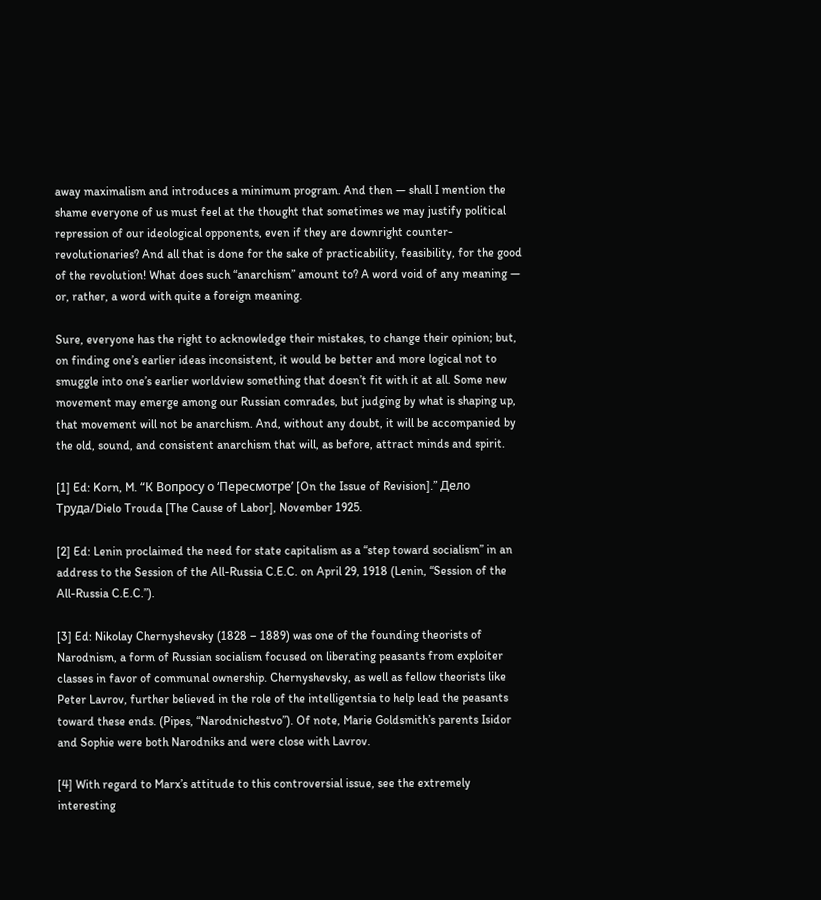away maximalism and introduces a minimum program. And then — shall I mention the shame everyone of us must feel at the thought that sometimes we may justify political repression of our ideological opponents, even if they are downright counter-revolutionaries? And all that is done for the sake of practicability, feasibility, for the good of the revolution! What does such “anarchism” amount to? A word void of any meaning — or, rather, a word with quite a foreign meaning.

Sure, everyone has the right to acknowledge their mistakes, to change their opinion; but, on finding one’s earlier ideas inconsistent, it would be better and more logical not to smuggle into one’s earlier worldview something that doesn’t fit with it at all. Some new movement may emerge among our Russian comrades, but judging by what is shaping up, that movement will not be anarchism. And, without any doubt, it will be accompanied by the old, sound, and consistent anarchism that will, as before, attract minds and spirit.

[1] Ed: Korn, M. “К Вопросу о ‘Пересмотре’ [On the Issue of Revision].” Дело Труда/Dielo Trouda [The Cause of Labor], November 1925.

[2] Ed: Lenin proclaimed the need for state capitalism as a “step toward socialism” in an address to the Session of the All-Russia C.E.C. on April 29, 1918 (Lenin, “Session of the All-Russia C.E.C.”).

[3] Ed: Nikolay Chernyshevsky (1828 – 1889) was one of the founding theorists of Narodnism, a form of Russian socialism focused on liberating peasants from exploiter classes in favor of communal ownership. Chernyshevsky, as well as fellow theorists like Peter Lavrov, further believed in the role of the intelligentsia to help lead the peasants toward these ends. (Pipes, “Narodnichestvo”). Of note, Marie Goldsmith’s parents Isidor and Sophie were both Narodniks and were close with Lavrov.

[4] With regard to Marx’s attitude to this controversial issue, see the extremely interesting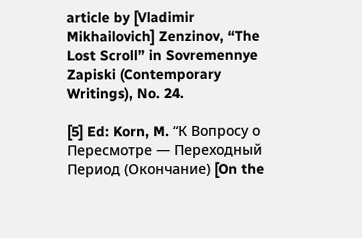article by [Vladimir Mikhailovich] Zenzinov, “The Lost Scroll” in Sovremennye Zapiski (Contemporary Writings), No. 24.

[5] Ed: Korn, M. “К Вопросу о Пересмотре — Переходный Период (Окончание) [On the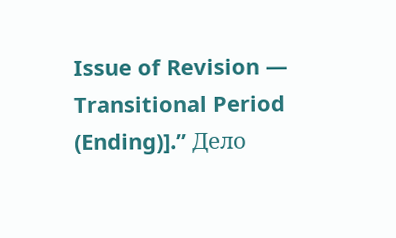Issue of Revision — Transitional Period (Ending)].” Дело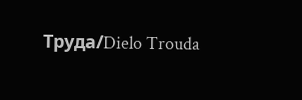Труда/Dielo Trouda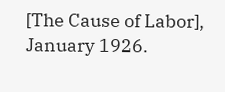[The Cause of Labor], January 1926.